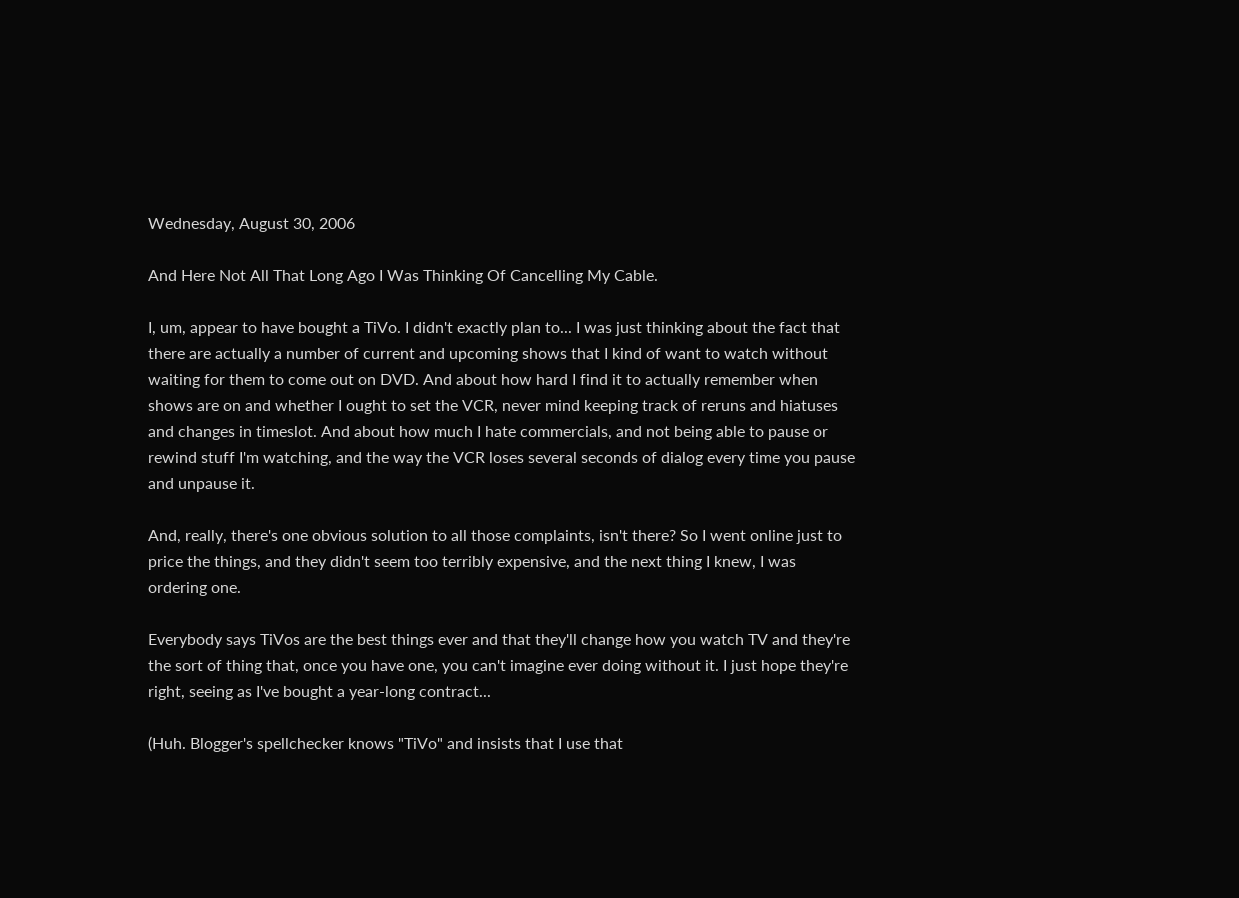Wednesday, August 30, 2006

And Here Not All That Long Ago I Was Thinking Of Cancelling My Cable.

I, um, appear to have bought a TiVo. I didn't exactly plan to... I was just thinking about the fact that there are actually a number of current and upcoming shows that I kind of want to watch without waiting for them to come out on DVD. And about how hard I find it to actually remember when shows are on and whether I ought to set the VCR, never mind keeping track of reruns and hiatuses and changes in timeslot. And about how much I hate commercials, and not being able to pause or rewind stuff I'm watching, and the way the VCR loses several seconds of dialog every time you pause and unpause it.

And, really, there's one obvious solution to all those complaints, isn't there? So I went online just to price the things, and they didn't seem too terribly expensive, and the next thing I knew, I was ordering one.

Everybody says TiVos are the best things ever and that they'll change how you watch TV and they're the sort of thing that, once you have one, you can't imagine ever doing without it. I just hope they're right, seeing as I've bought a year-long contract...

(Huh. Blogger's spellchecker knows "TiVo" and insists that I use that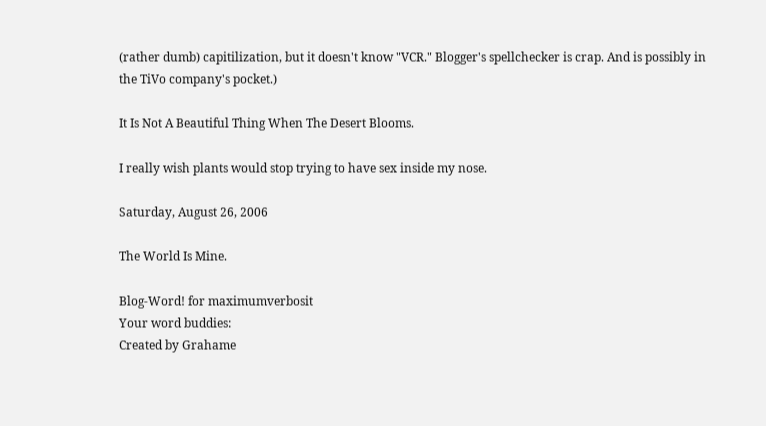(rather dumb) capitilization, but it doesn't know "VCR." Blogger's spellchecker is crap. And is possibly in the TiVo company's pocket.)

It Is Not A Beautiful Thing When The Desert Blooms.

I really wish plants would stop trying to have sex inside my nose.

Saturday, August 26, 2006

The World Is Mine.

Blog-Word! for maximumverbosit
Your word buddies:
Created by Grahame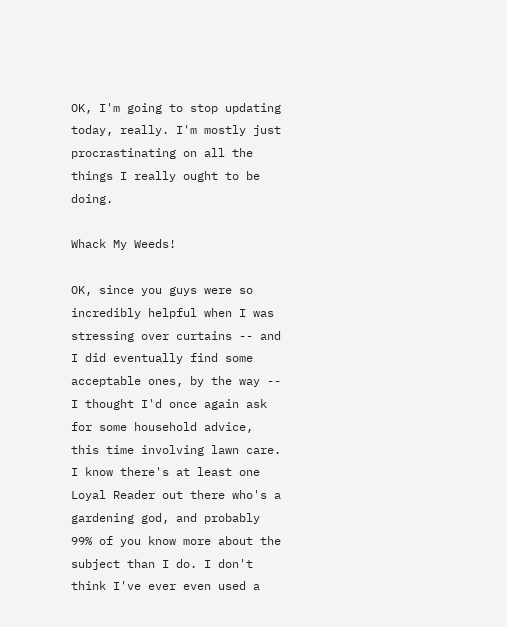OK, I'm going to stop updating today, really. I'm mostly just procrastinating on all the things I really ought to be doing.

Whack My Weeds!

OK, since you guys were so incredibly helpful when I was stressing over curtains -- and I did eventually find some acceptable ones, by the way -- I thought I'd once again ask for some household advice, this time involving lawn care. I know there's at least one Loyal Reader out there who's a gardening god, and probably 99% of you know more about the subject than I do. I don't think I've ever even used a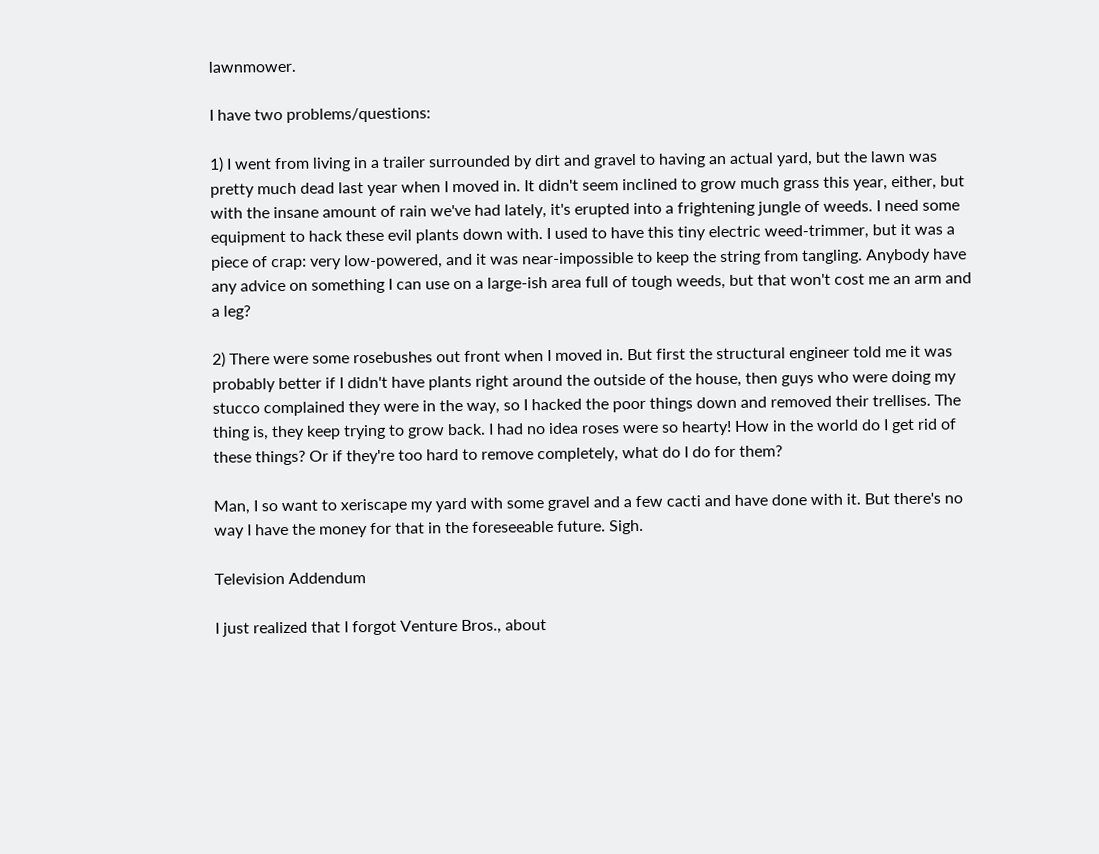lawnmower.

I have two problems/questions:

1) I went from living in a trailer surrounded by dirt and gravel to having an actual yard, but the lawn was pretty much dead last year when I moved in. It didn't seem inclined to grow much grass this year, either, but with the insane amount of rain we've had lately, it's erupted into a frightening jungle of weeds. I need some equipment to hack these evil plants down with. I used to have this tiny electric weed-trimmer, but it was a piece of crap: very low-powered, and it was near-impossible to keep the string from tangling. Anybody have any advice on something I can use on a large-ish area full of tough weeds, but that won't cost me an arm and a leg?

2) There were some rosebushes out front when I moved in. But first the structural engineer told me it was probably better if I didn't have plants right around the outside of the house, then guys who were doing my stucco complained they were in the way, so I hacked the poor things down and removed their trellises. The thing is, they keep trying to grow back. I had no idea roses were so hearty! How in the world do I get rid of these things? Or if they're too hard to remove completely, what do I do for them?

Man, I so want to xeriscape my yard with some gravel and a few cacti and have done with it. But there's no way I have the money for that in the foreseeable future. Sigh.

Television Addendum

I just realized that I forgot Venture Bros., about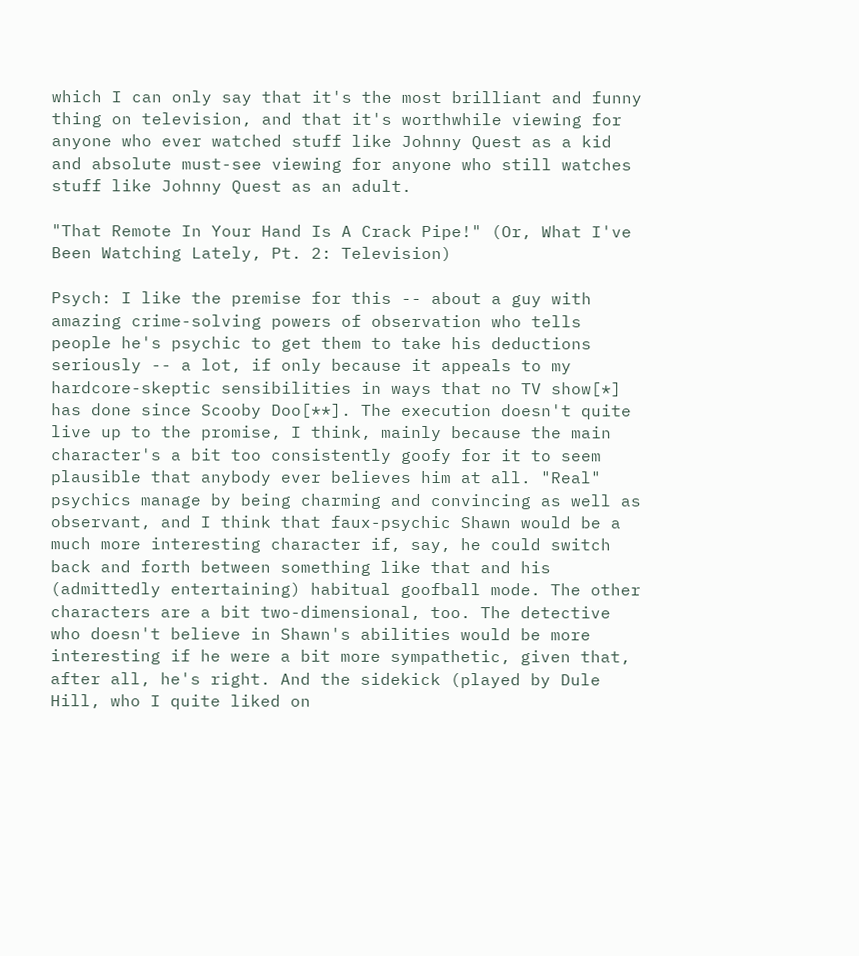which I can only say that it's the most brilliant and funny thing on television, and that it's worthwhile viewing for anyone who ever watched stuff like Johnny Quest as a kid and absolute must-see viewing for anyone who still watches stuff like Johnny Quest as an adult.

"That Remote In Your Hand Is A Crack Pipe!" (Or, What I've Been Watching Lately, Pt. 2: Television)

Psych: I like the premise for this -- about a guy with amazing crime-solving powers of observation who tells people he's psychic to get them to take his deductions seriously -- a lot, if only because it appeals to my hardcore-skeptic sensibilities in ways that no TV show[*] has done since Scooby Doo[**]. The execution doesn't quite live up to the promise, I think, mainly because the main character's a bit too consistently goofy for it to seem plausible that anybody ever believes him at all. "Real" psychics manage by being charming and convincing as well as observant, and I think that faux-psychic Shawn would be a much more interesting character if, say, he could switch back and forth between something like that and his (admittedly entertaining) habitual goofball mode. The other characters are a bit two-dimensional, too. The detective who doesn't believe in Shawn's abilities would be more interesting if he were a bit more sympathetic, given that, after all, he's right. And the sidekick (played by Dule Hill, who I quite liked on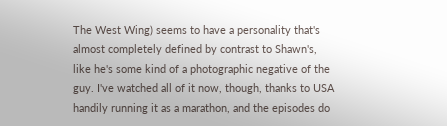The West Wing) seems to have a personality that's almost completely defined by contrast to Shawn's, like he's some kind of a photographic negative of the guy. I've watched all of it now, though, thanks to USA handily running it as a marathon, and the episodes do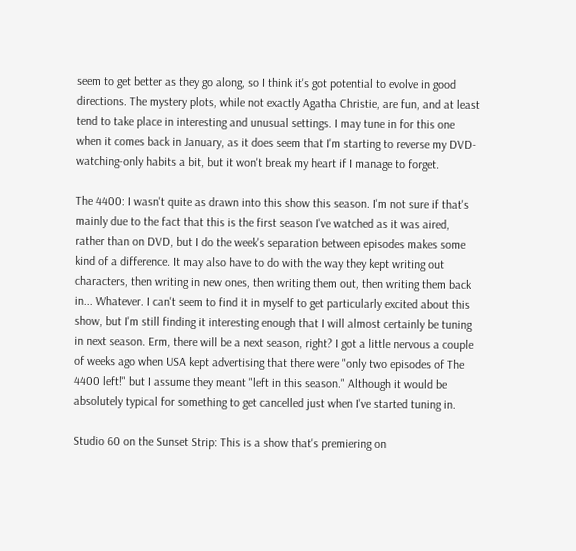seem to get better as they go along, so I think it's got potential to evolve in good directions. The mystery plots, while not exactly Agatha Christie, are fun, and at least tend to take place in interesting and unusual settings. I may tune in for this one when it comes back in January, as it does seem that I'm starting to reverse my DVD-watching-only habits a bit, but it won't break my heart if I manage to forget.

The 4400: I wasn't quite as drawn into this show this season. I'm not sure if that's mainly due to the fact that this is the first season I've watched as it was aired, rather than on DVD, but I do the week's separation between episodes makes some kind of a difference. It may also have to do with the way they kept writing out characters, then writing in new ones, then writing them out, then writing them back in... Whatever. I can't seem to find it in myself to get particularly excited about this show, but I'm still finding it interesting enough that I will almost certainly be tuning in next season. Erm, there will be a next season, right? I got a little nervous a couple of weeks ago when USA kept advertising that there were "only two episodes of The 4400 left!" but I assume they meant "left in this season." Although it would be absolutely typical for something to get cancelled just when I've started tuning in.

Studio 60 on the Sunset Strip: This is a show that's premiering on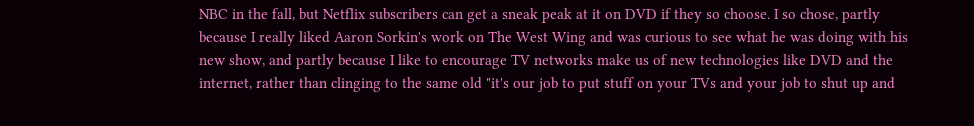NBC in the fall, but Netflix subscribers can get a sneak peak at it on DVD if they so choose. I so chose, partly because I really liked Aaron Sorkin's work on The West Wing and was curious to see what he was doing with his new show, and partly because I like to encourage TV networks make us of new technologies like DVD and the internet, rather than clinging to the same old "it's our job to put stuff on your TVs and your job to shut up and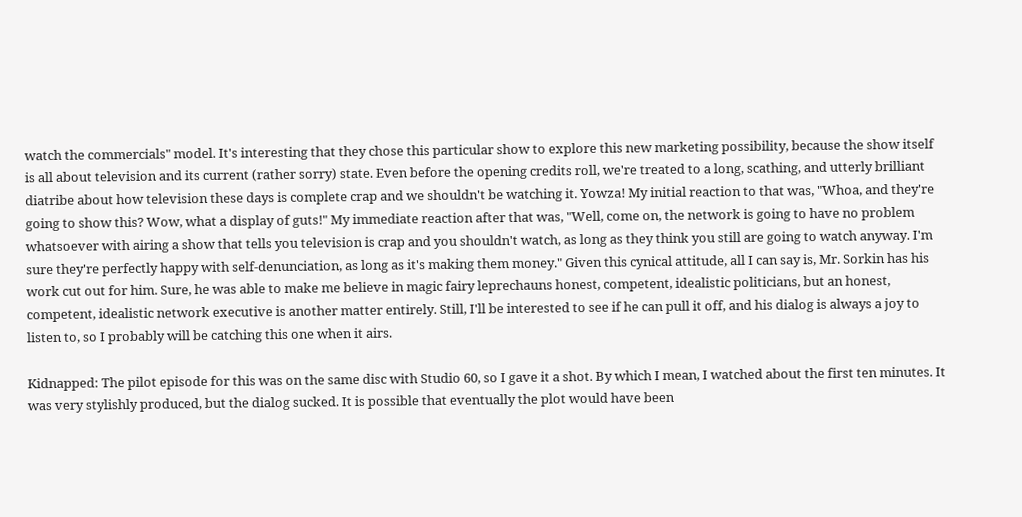watch the commercials" model. It's interesting that they chose this particular show to explore this new marketing possibility, because the show itself is all about television and its current (rather sorry) state. Even before the opening credits roll, we're treated to a long, scathing, and utterly brilliant diatribe about how television these days is complete crap and we shouldn't be watching it. Yowza! My initial reaction to that was, "Whoa, and they're going to show this? Wow, what a display of guts!" My immediate reaction after that was, "Well, come on, the network is going to have no problem whatsoever with airing a show that tells you television is crap and you shouldn't watch, as long as they think you still are going to watch anyway. I'm sure they're perfectly happy with self-denunciation, as long as it's making them money." Given this cynical attitude, all I can say is, Mr. Sorkin has his work cut out for him. Sure, he was able to make me believe in magic fairy leprechauns honest, competent, idealistic politicians, but an honest, competent, idealistic network executive is another matter entirely. Still, I'll be interested to see if he can pull it off, and his dialog is always a joy to listen to, so I probably will be catching this one when it airs.

Kidnapped: The pilot episode for this was on the same disc with Studio 60, so I gave it a shot. By which I mean, I watched about the first ten minutes. It was very stylishly produced, but the dialog sucked. It is possible that eventually the plot would have been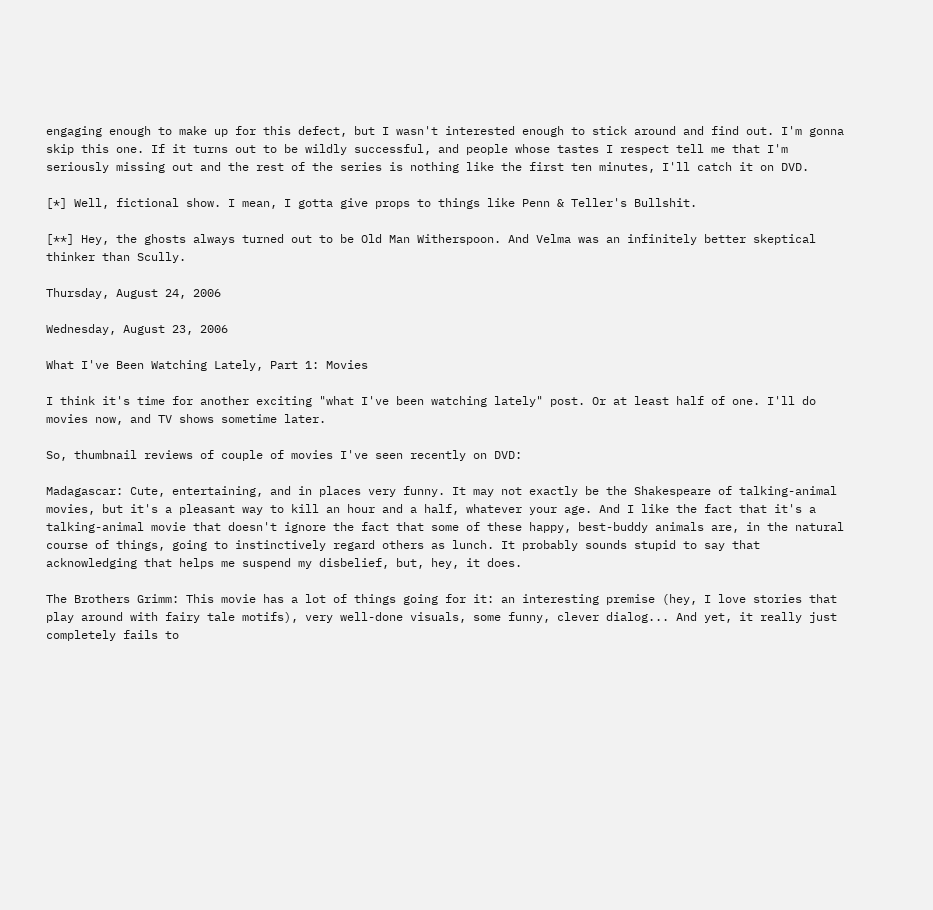engaging enough to make up for this defect, but I wasn't interested enough to stick around and find out. I'm gonna skip this one. If it turns out to be wildly successful, and people whose tastes I respect tell me that I'm seriously missing out and the rest of the series is nothing like the first ten minutes, I'll catch it on DVD.

[*] Well, fictional show. I mean, I gotta give props to things like Penn & Teller's Bullshit.

[**] Hey, the ghosts always turned out to be Old Man Witherspoon. And Velma was an infinitely better skeptical thinker than Scully.

Thursday, August 24, 2006

Wednesday, August 23, 2006

What I've Been Watching Lately, Part 1: Movies

I think it's time for another exciting "what I've been watching lately" post. Or at least half of one. I'll do movies now, and TV shows sometime later.

So, thumbnail reviews of couple of movies I've seen recently on DVD:

Madagascar: Cute, entertaining, and in places very funny. It may not exactly be the Shakespeare of talking-animal movies, but it's a pleasant way to kill an hour and a half, whatever your age. And I like the fact that it's a talking-animal movie that doesn't ignore the fact that some of these happy, best-buddy animals are, in the natural course of things, going to instinctively regard others as lunch. It probably sounds stupid to say that acknowledging that helps me suspend my disbelief, but, hey, it does.

The Brothers Grimm: This movie has a lot of things going for it: an interesting premise (hey, I love stories that play around with fairy tale motifs), very well-done visuals, some funny, clever dialog... And yet, it really just completely fails to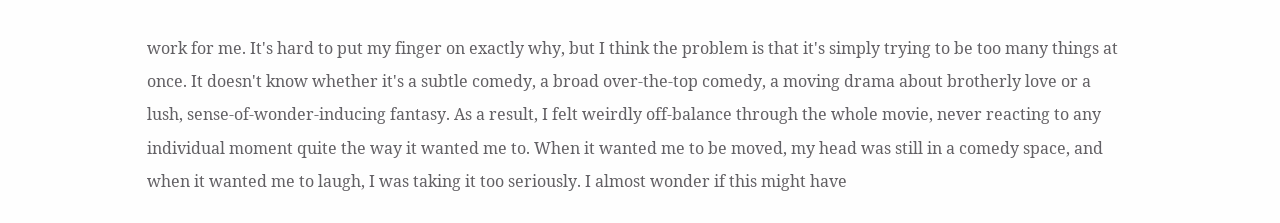work for me. It's hard to put my finger on exactly why, but I think the problem is that it's simply trying to be too many things at once. It doesn't know whether it's a subtle comedy, a broad over-the-top comedy, a moving drama about brotherly love or a lush, sense-of-wonder-inducing fantasy. As a result, I felt weirdly off-balance through the whole movie, never reacting to any individual moment quite the way it wanted me to. When it wanted me to be moved, my head was still in a comedy space, and when it wanted me to laugh, I was taking it too seriously. I almost wonder if this might have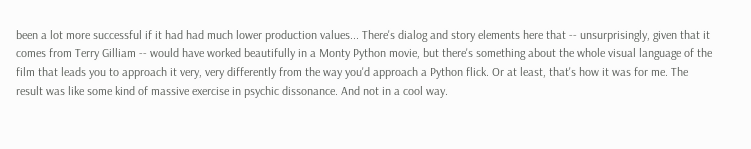been a lot more successful if it had had much lower production values... There's dialog and story elements here that -- unsurprisingly, given that it comes from Terry Gilliam -- would have worked beautifully in a Monty Python movie, but there's something about the whole visual language of the film that leads you to approach it very, very differently from the way you'd approach a Python flick. Or at least, that's how it was for me. The result was like some kind of massive exercise in psychic dissonance. And not in a cool way.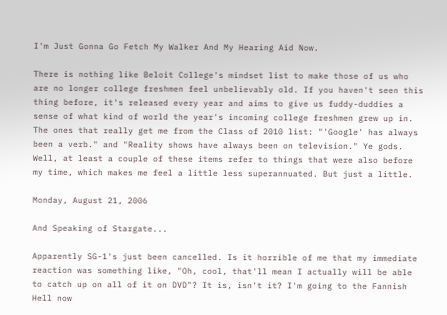I'm Just Gonna Go Fetch My Walker And My Hearing Aid Now.

There is nothing like Beloit College's mindset list to make those of us who are no longer college freshmen feel unbelievably old. If you haven't seen this thing before, it's released every year and aims to give us fuddy-duddies a sense of what kind of world the year's incoming college freshmen grew up in. The ones that really get me from the Class of 2010 list: "'Google' has always been a verb." and "Reality shows have always been on television." Ye gods. Well, at least a couple of these items refer to things that were also before my time, which makes me feel a little less superannuated. But just a little.

Monday, August 21, 2006

And Speaking of Stargate...

Apparently SG-1's just been cancelled. Is it horrible of me that my immediate reaction was something like, "Oh, cool, that'll mean I actually will be able to catch up on all of it on DVD"? It is, isn't it? I'm going to the Fannish Hell now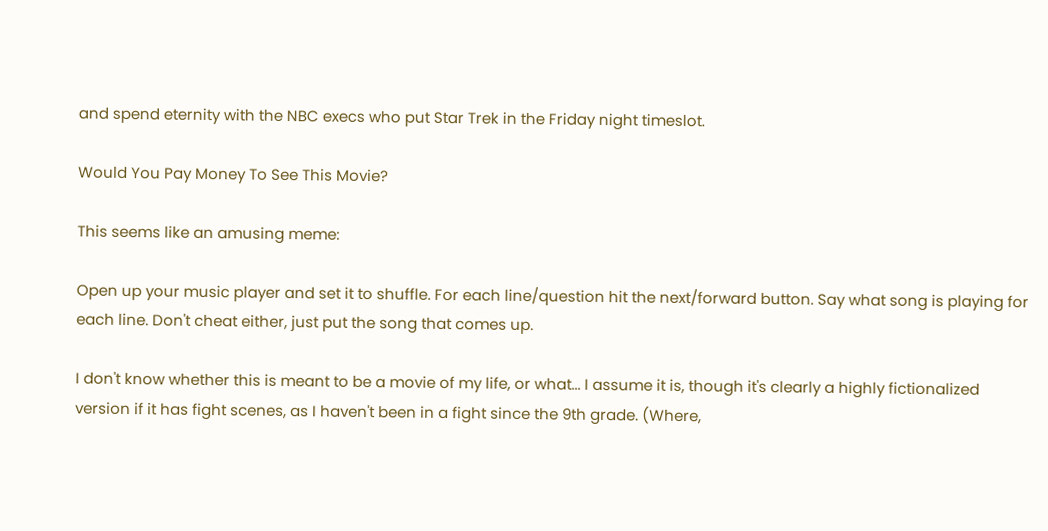and spend eternity with the NBC execs who put Star Trek in the Friday night timeslot.

Would You Pay Money To See This Movie?

This seems like an amusing meme:

Open up your music player and set it to shuffle. For each line/question hit the next/forward button. Say what song is playing for each line. Don't cheat either, just put the song that comes up.

I don't know whether this is meant to be a movie of my life, or what... I assume it is, though it's clearly a highly fictionalized version if it has fight scenes, as I haven't been in a fight since the 9th grade. (Where,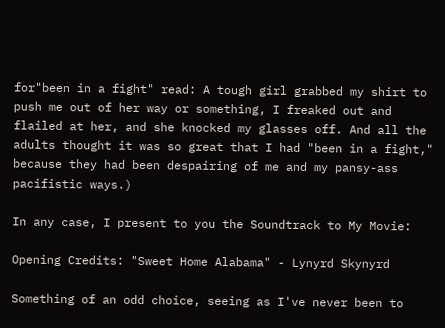for"been in a fight" read: A tough girl grabbed my shirt to push me out of her way or something, I freaked out and flailed at her, and she knocked my glasses off. And all the adults thought it was so great that I had "been in a fight," because they had been despairing of me and my pansy-ass pacifistic ways.)

In any case, I present to you the Soundtrack to My Movie:

Opening Credits: "Sweet Home Alabama" - Lynyrd Skynyrd

Something of an odd choice, seeing as I've never been to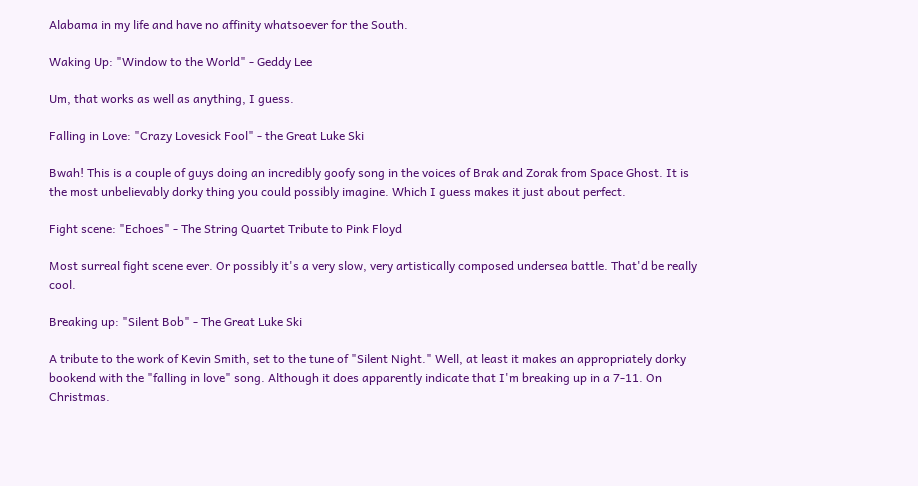Alabama in my life and have no affinity whatsoever for the South.

Waking Up: "Window to the World" - Geddy Lee

Um, that works as well as anything, I guess.

Falling in Love: "Crazy Lovesick Fool" - the Great Luke Ski

Bwah! This is a couple of guys doing an incredibly goofy song in the voices of Brak and Zorak from Space Ghost. It is the most unbelievably dorky thing you could possibly imagine. Which I guess makes it just about perfect.

Fight scene: "Echoes" - The String Quartet Tribute to Pink Floyd

Most surreal fight scene ever. Or possibly it's a very slow, very artistically composed undersea battle. That'd be really cool.

Breaking up: "Silent Bob" - The Great Luke Ski

A tribute to the work of Kevin Smith, set to the tune of "Silent Night." Well, at least it makes an appropriately dorky bookend with the "falling in love" song. Although it does apparently indicate that I'm breaking up in a 7-11. On Christmas.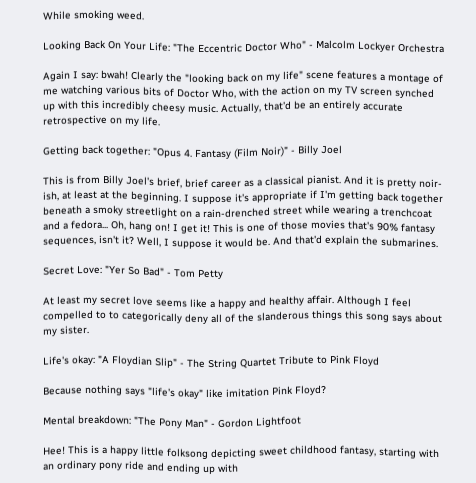While smoking weed.

Looking Back On Your Life: "The Eccentric Doctor Who" - Malcolm Lockyer Orchestra

Again I say: bwah! Clearly the "looking back on my life" scene features a montage of me watching various bits of Doctor Who, with the action on my TV screen synched up with this incredibly cheesy music. Actually, that'd be an entirely accurate retrospective on my life.

Getting back together: "Opus 4. Fantasy (Film Noir)" - Billy Joel

This is from Billy Joel's brief, brief career as a classical pianist. And it is pretty noir-ish, at least at the beginning. I suppose it's appropriate if I'm getting back together beneath a smoky streetlight on a rain-drenched street while wearing a trenchcoat and a fedora... Oh, hang on! I get it! This is one of those movies that's 90% fantasy sequences, isn't it? Well, I suppose it would be. And that'd explain the submarines.

Secret Love: "Yer So Bad" - Tom Petty

At least my secret love seems like a happy and healthy affair. Although I feel compelled to to categorically deny all of the slanderous things this song says about my sister.

Life's okay: "A Floydian Slip" - The String Quartet Tribute to Pink Floyd

Because nothing says "life's okay" like imitation Pink Floyd?

Mental breakdown: "The Pony Man" - Gordon Lightfoot

Hee! This is a happy little folksong depicting sweet childhood fantasy, starting with an ordinary pony ride and ending up with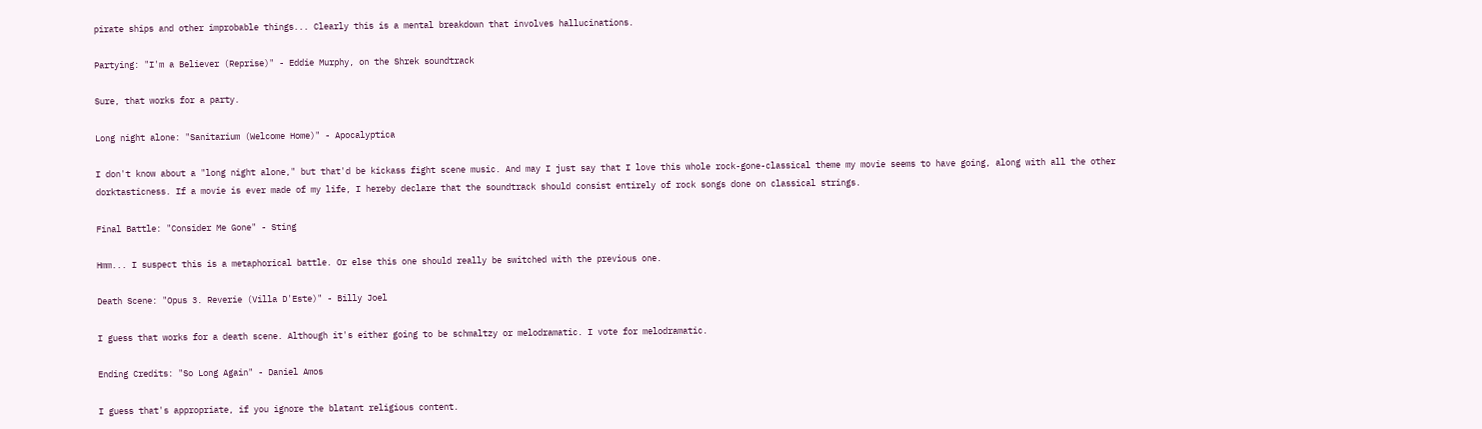pirate ships and other improbable things... Clearly this is a mental breakdown that involves hallucinations.

Partying: "I'm a Believer (Reprise)" - Eddie Murphy, on the Shrek soundtrack

Sure, that works for a party.

Long night alone: "Sanitarium (Welcome Home)" - Apocalyptica

I don't know about a "long night alone," but that'd be kickass fight scene music. And may I just say that I love this whole rock-gone-classical theme my movie seems to have going, along with all the other dorktasticness. If a movie is ever made of my life, I hereby declare that the soundtrack should consist entirely of rock songs done on classical strings.

Final Battle: "Consider Me Gone" - Sting

Hmm... I suspect this is a metaphorical battle. Or else this one should really be switched with the previous one.

Death Scene: "Opus 3. Reverie (Villa D'Este)" - Billy Joel

I guess that works for a death scene. Although it's either going to be schmaltzy or melodramatic. I vote for melodramatic.

Ending Credits: "So Long Again" - Daniel Amos

I guess that's appropriate, if you ignore the blatant religious content.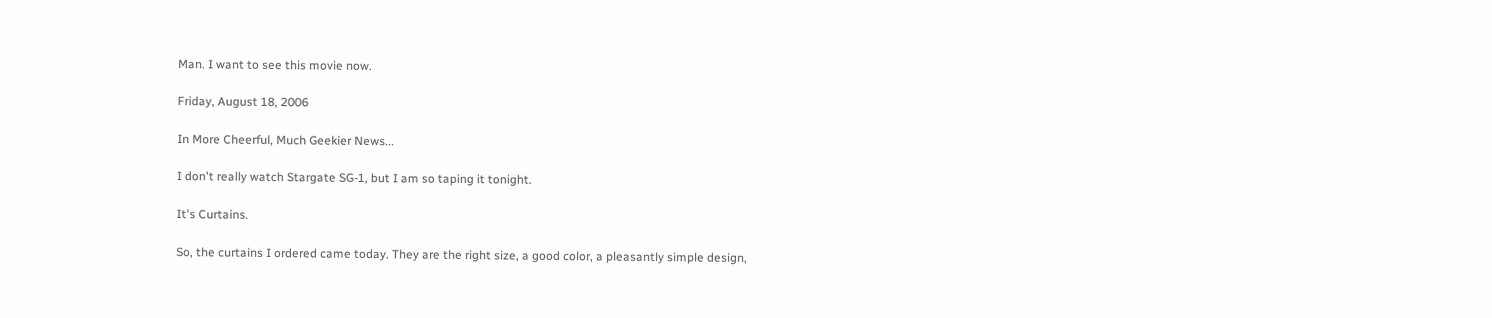Man. I want to see this movie now.

Friday, August 18, 2006

In More Cheerful, Much Geekier News...

I don't really watch Stargate SG-1, but I am so taping it tonight.

It's Curtains.

So, the curtains I ordered came today. They are the right size, a good color, a pleasantly simple design,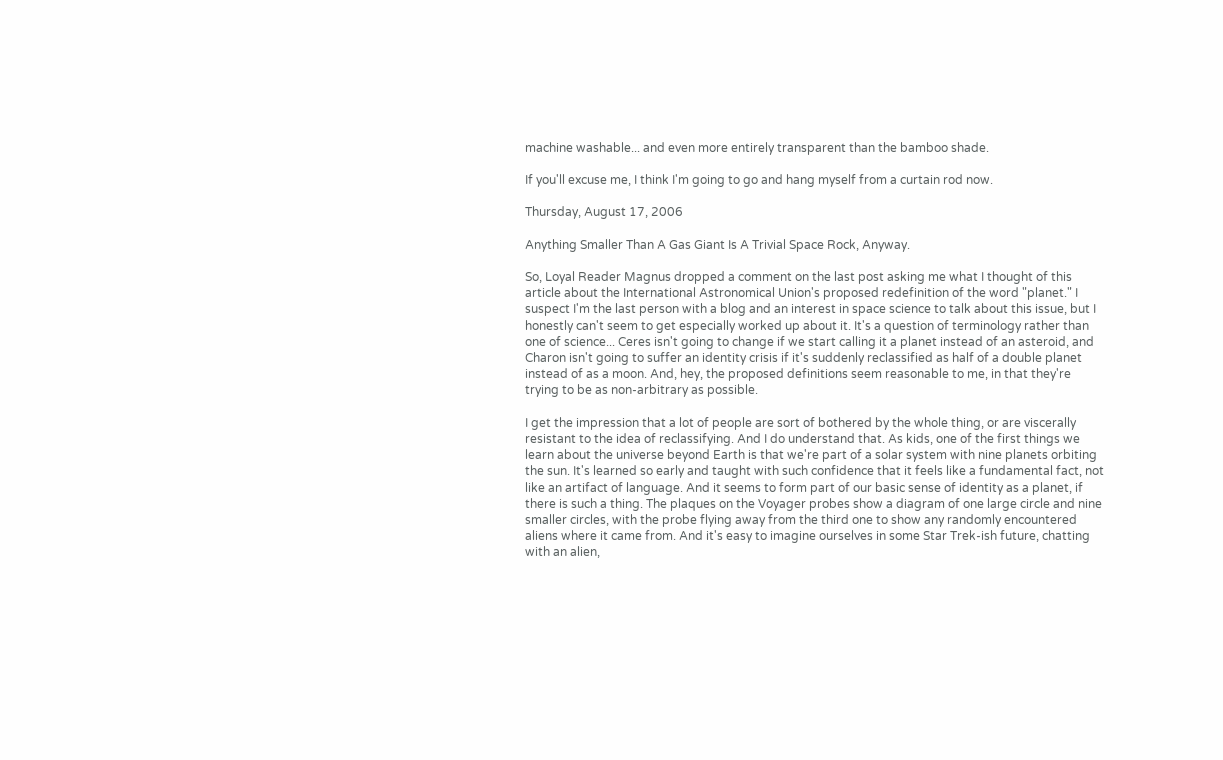machine washable... and even more entirely transparent than the bamboo shade.

If you'll excuse me, I think I'm going to go and hang myself from a curtain rod now.

Thursday, August 17, 2006

Anything Smaller Than A Gas Giant Is A Trivial Space Rock, Anyway.

So, Loyal Reader Magnus dropped a comment on the last post asking me what I thought of this article about the International Astronomical Union's proposed redefinition of the word "planet." I suspect I'm the last person with a blog and an interest in space science to talk about this issue, but I honestly can't seem to get especially worked up about it. It's a question of terminology rather than one of science... Ceres isn't going to change if we start calling it a planet instead of an asteroid, and Charon isn't going to suffer an identity crisis if it's suddenly reclassified as half of a double planet instead of as a moon. And, hey, the proposed definitions seem reasonable to me, in that they're trying to be as non-arbitrary as possible.

I get the impression that a lot of people are sort of bothered by the whole thing, or are viscerally resistant to the idea of reclassifying. And I do understand that. As kids, one of the first things we learn about the universe beyond Earth is that we're part of a solar system with nine planets orbiting the sun. It's learned so early and taught with such confidence that it feels like a fundamental fact, not like an artifact of language. And it seems to form part of our basic sense of identity as a planet, if there is such a thing. The plaques on the Voyager probes show a diagram of one large circle and nine smaller circles, with the probe flying away from the third one to show any randomly encountered aliens where it came from. And it's easy to imagine ourselves in some Star Trek-ish future, chatting with an alien,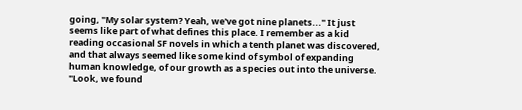going, "My solar system? Yeah, we've got nine planets..." It just seems like part of what defines this place. I remember as a kid reading occasional SF novels in which a tenth planet was discovered, and that always seemed like some kind of symbol of expanding human knowledge, of our growth as a species out into the universe. "Look, we found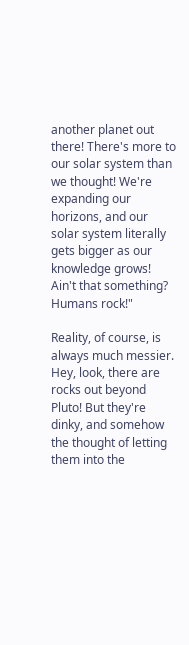another planet out there! There's more to our solar system than we thought! We're expanding our horizons, and our solar system literally gets bigger as our knowledge grows! Ain't that something? Humans rock!"

Reality, of course, is always much messier. Hey, look, there are rocks out beyond Pluto! But they're dinky, and somehow the thought of letting them into the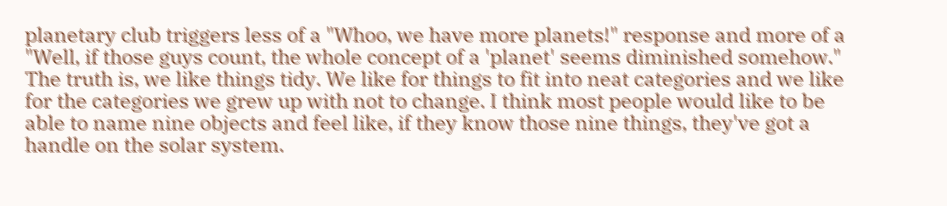planetary club triggers less of a "Whoo, we have more planets!" response and more of a "Well, if those guys count, the whole concept of a 'planet' seems diminished somehow." The truth is, we like things tidy. We like for things to fit into neat categories and we like for the categories we grew up with not to change. I think most people would like to be able to name nine objects and feel like, if they know those nine things, they've got a handle on the solar system.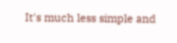It's much less simple and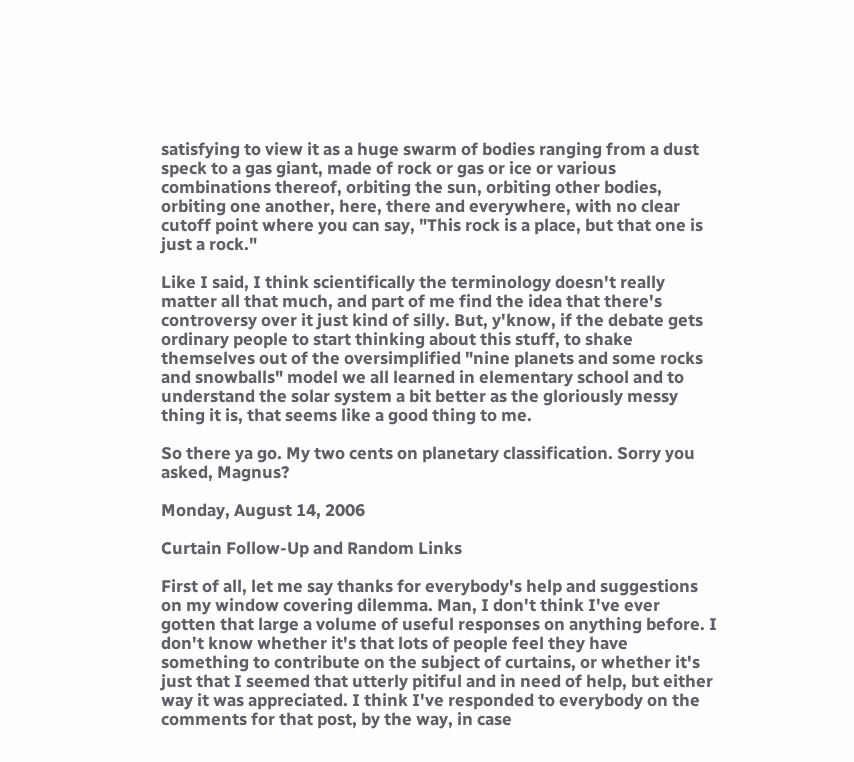satisfying to view it as a huge swarm of bodies ranging from a dust speck to a gas giant, made of rock or gas or ice or various combinations thereof, orbiting the sun, orbiting other bodies, orbiting one another, here, there and everywhere, with no clear cutoff point where you can say, "This rock is a place, but that one is just a rock."

Like I said, I think scientifically the terminology doesn't really matter all that much, and part of me find the idea that there's controversy over it just kind of silly. But, y'know, if the debate gets ordinary people to start thinking about this stuff, to shake themselves out of the oversimplified "nine planets and some rocks and snowballs" model we all learned in elementary school and to understand the solar system a bit better as the gloriously messy thing it is, that seems like a good thing to me.

So there ya go. My two cents on planetary classification. Sorry you asked, Magnus?

Monday, August 14, 2006

Curtain Follow-Up and Random Links

First of all, let me say thanks for everybody's help and suggestions on my window covering dilemma. Man, I don't think I've ever gotten that large a volume of useful responses on anything before. I don't know whether it's that lots of people feel they have something to contribute on the subject of curtains, or whether it's just that I seemed that utterly pitiful and in need of help, but either way it was appreciated. I think I've responded to everybody on the comments for that post, by the way, in case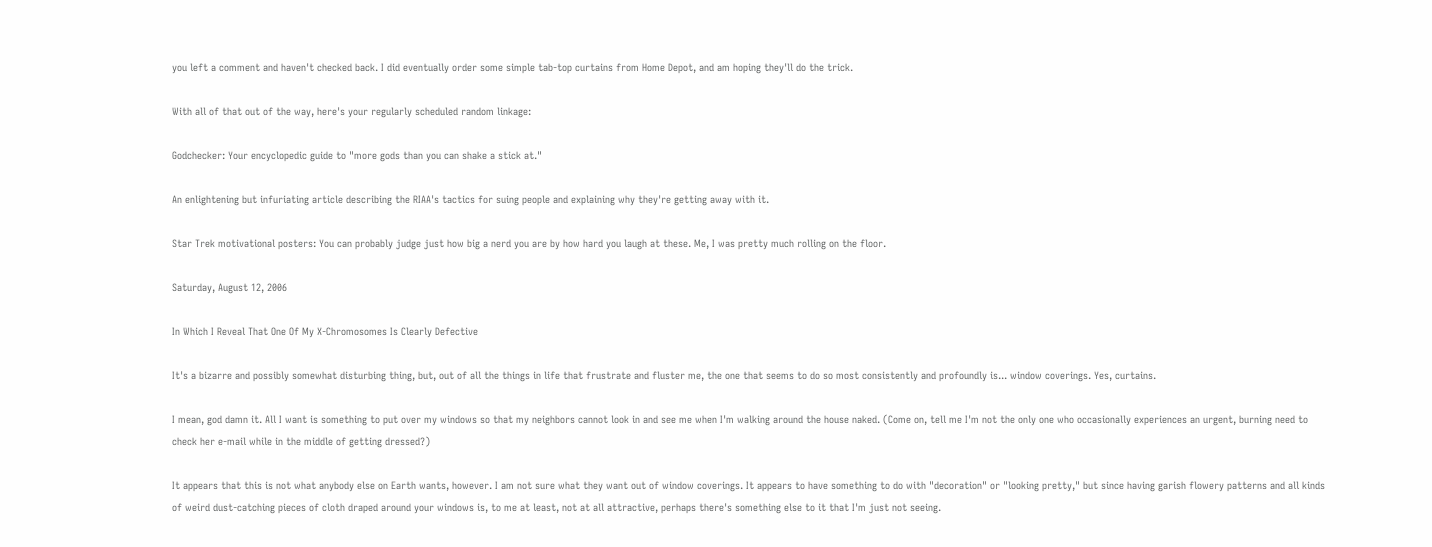you left a comment and haven't checked back. I did eventually order some simple tab-top curtains from Home Depot, and am hoping they'll do the trick.

With all of that out of the way, here's your regularly scheduled random linkage:

Godchecker: Your encyclopedic guide to "more gods than you can shake a stick at."

An enlightening but infuriating article describing the RIAA's tactics for suing people and explaining why they're getting away with it.

Star Trek motivational posters: You can probably judge just how big a nerd you are by how hard you laugh at these. Me, I was pretty much rolling on the floor.

Saturday, August 12, 2006

In Which I Reveal That One Of My X-Chromosomes Is Clearly Defective

It's a bizarre and possibly somewhat disturbing thing, but, out of all the things in life that frustrate and fluster me, the one that seems to do so most consistently and profoundly is... window coverings. Yes, curtains.

I mean, god damn it. All I want is something to put over my windows so that my neighbors cannot look in and see me when I'm walking around the house naked. (Come on, tell me I'm not the only one who occasionally experiences an urgent, burning need to check her e-mail while in the middle of getting dressed?)

It appears that this is not what anybody else on Earth wants, however. I am not sure what they want out of window coverings. It appears to have something to do with "decoration" or "looking pretty," but since having garish flowery patterns and all kinds of weird dust-catching pieces of cloth draped around your windows is, to me at least, not at all attractive, perhaps there's something else to it that I'm just not seeing.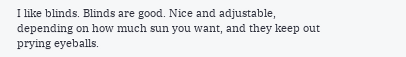I like blinds. Blinds are good. Nice and adjustable, depending on how much sun you want, and they keep out prying eyeballs.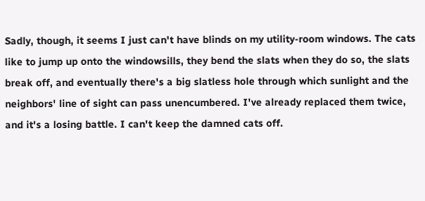Sadly, though, it seems I just can't have blinds on my utility-room windows. The cats like to jump up onto the windowsills, they bend the slats when they do so, the slats break off, and eventually there's a big slatless hole through which sunlight and the neighbors' line of sight can pass unencumbered. I've already replaced them twice, and it's a losing battle. I can't keep the damned cats off.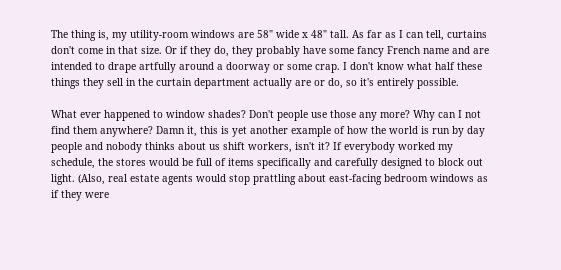The thing is, my utility-room windows are 58" wide x 48" tall. As far as I can tell, curtains don't come in that size. Or if they do, they probably have some fancy French name and are intended to drape artfully around a doorway or some crap. I don't know what half these things they sell in the curtain department actually are or do, so it's entirely possible.

What ever happened to window shades? Don't people use those any more? Why can I not find them anywhere? Damn it, this is yet another example of how the world is run by day people and nobody thinks about us shift workers, isn't it? If everybody worked my schedule, the stores would be full of items specifically and carefully designed to block out light. (Also, real estate agents would stop prattling about east-facing bedroom windows as if they were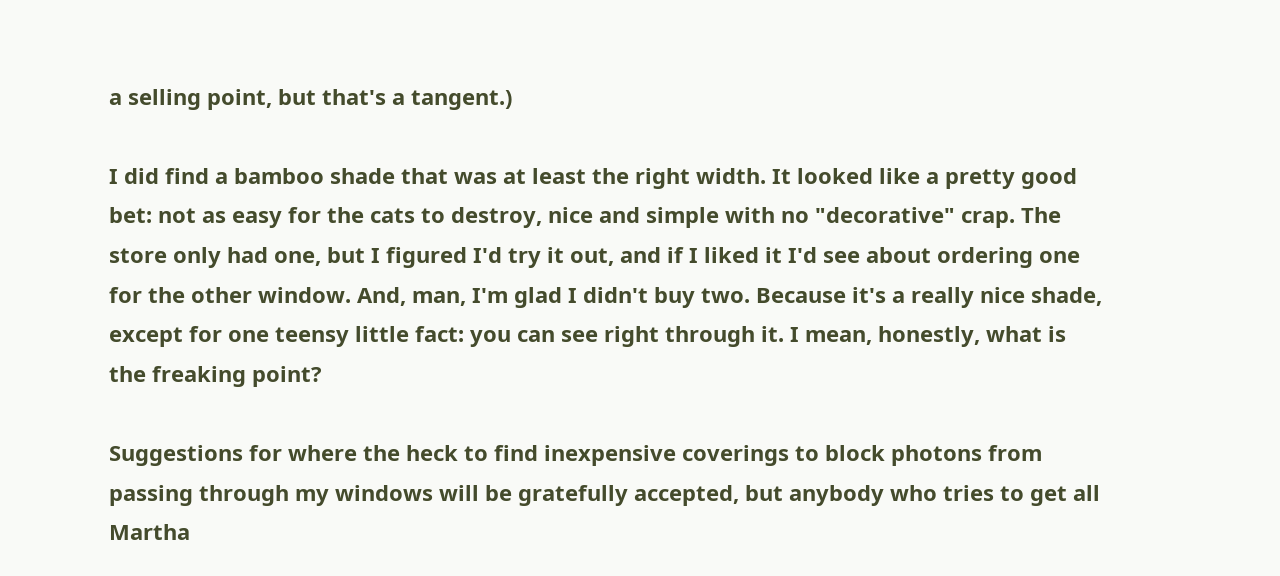a selling point, but that's a tangent.)

I did find a bamboo shade that was at least the right width. It looked like a pretty good bet: not as easy for the cats to destroy, nice and simple with no "decorative" crap. The store only had one, but I figured I'd try it out, and if I liked it I'd see about ordering one for the other window. And, man, I'm glad I didn't buy two. Because it's a really nice shade, except for one teensy little fact: you can see right through it. I mean, honestly, what is the freaking point?

Suggestions for where the heck to find inexpensive coverings to block photons from passing through my windows will be gratefully accepted, but anybody who tries to get all Martha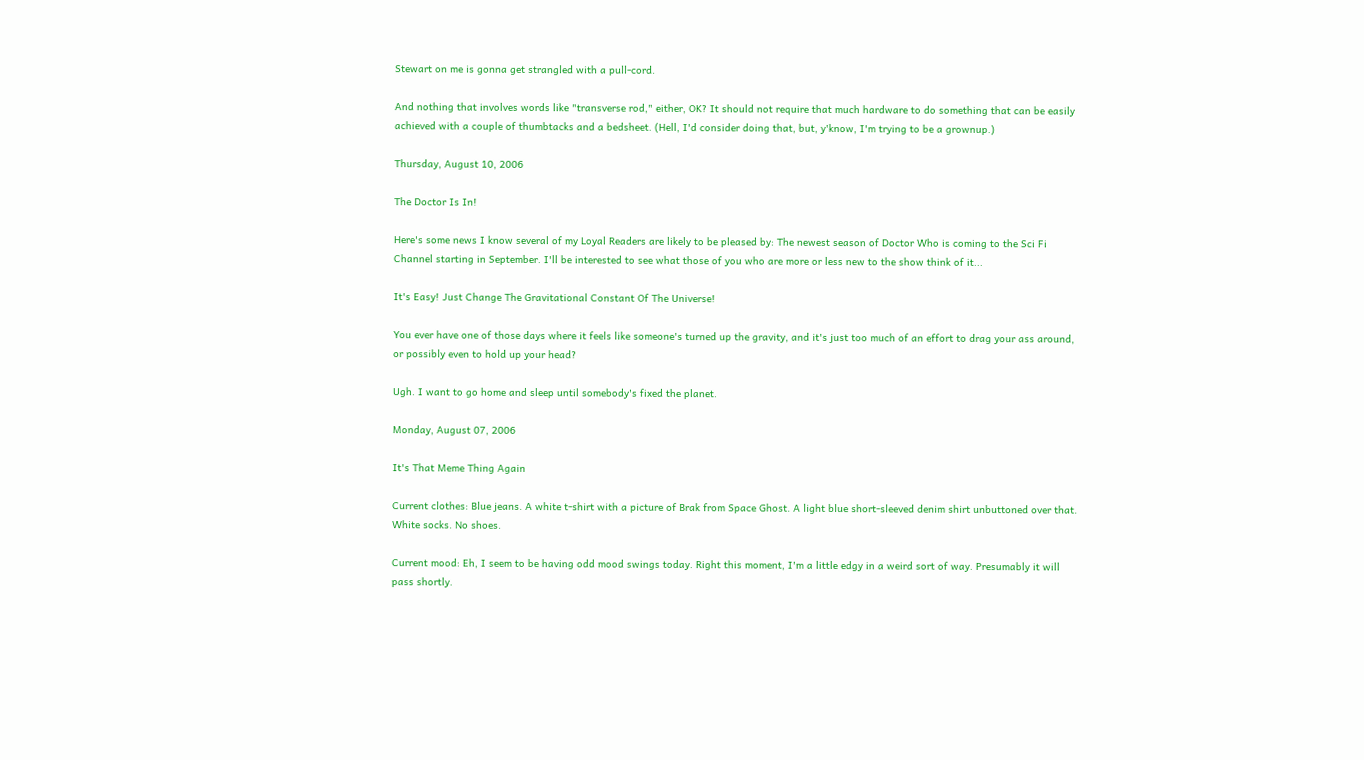Stewart on me is gonna get strangled with a pull-cord.

And nothing that involves words like "transverse rod," either, OK? It should not require that much hardware to do something that can be easily achieved with a couple of thumbtacks and a bedsheet. (Hell, I'd consider doing that, but, y'know, I'm trying to be a grownup.)

Thursday, August 10, 2006

The Doctor Is In!

Here's some news I know several of my Loyal Readers are likely to be pleased by: The newest season of Doctor Who is coming to the Sci Fi Channel starting in September. I'll be interested to see what those of you who are more or less new to the show think of it...

It's Easy! Just Change The Gravitational Constant Of The Universe!

You ever have one of those days where it feels like someone's turned up the gravity, and it's just too much of an effort to drag your ass around, or possibly even to hold up your head?

Ugh. I want to go home and sleep until somebody's fixed the planet.

Monday, August 07, 2006

It's That Meme Thing Again

Current clothes: Blue jeans. A white t-shirt with a picture of Brak from Space Ghost. A light blue short-sleeved denim shirt unbuttoned over that. White socks. No shoes.

Current mood: Eh, I seem to be having odd mood swings today. Right this moment, I'm a little edgy in a weird sort of way. Presumably it will pass shortly.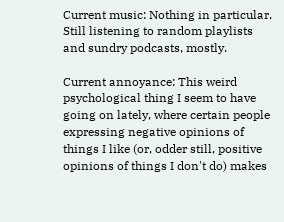Current music: Nothing in particular. Still listening to random playlists and sundry podcasts, mostly.

Current annoyance: This weird psychological thing I seem to have going on lately, where certain people expressing negative opinions of things I like (or, odder still, positive opinions of things I don't do) makes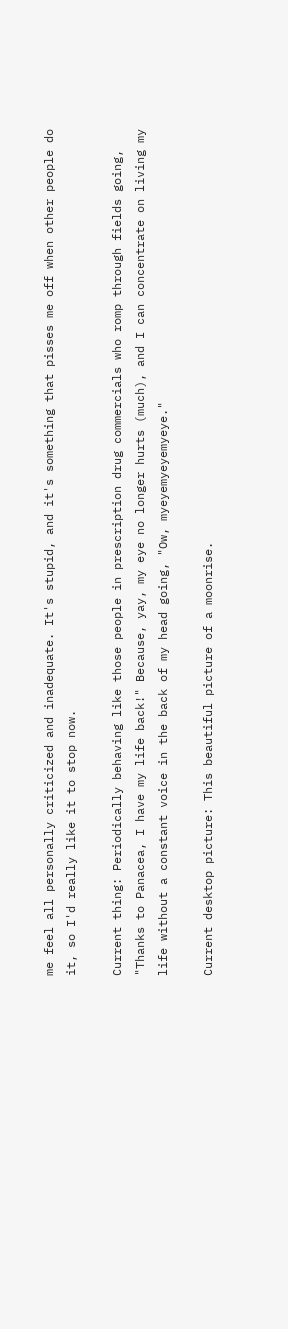me feel all personally criticized and inadequate. It's stupid, and it's something that pisses me off when other people do it, so I'd really like it to stop now.

Current thing: Periodically behaving like those people in prescription drug commercials who romp through fields going, "Thanks to Panacea, I have my life back!" Because, yay, my eye no longer hurts (much), and I can concentrate on living my life without a constant voice in the back of my head going, "Ow, myeyemyeyemyeye."

Current desktop picture: This beautiful picture of a moonrise.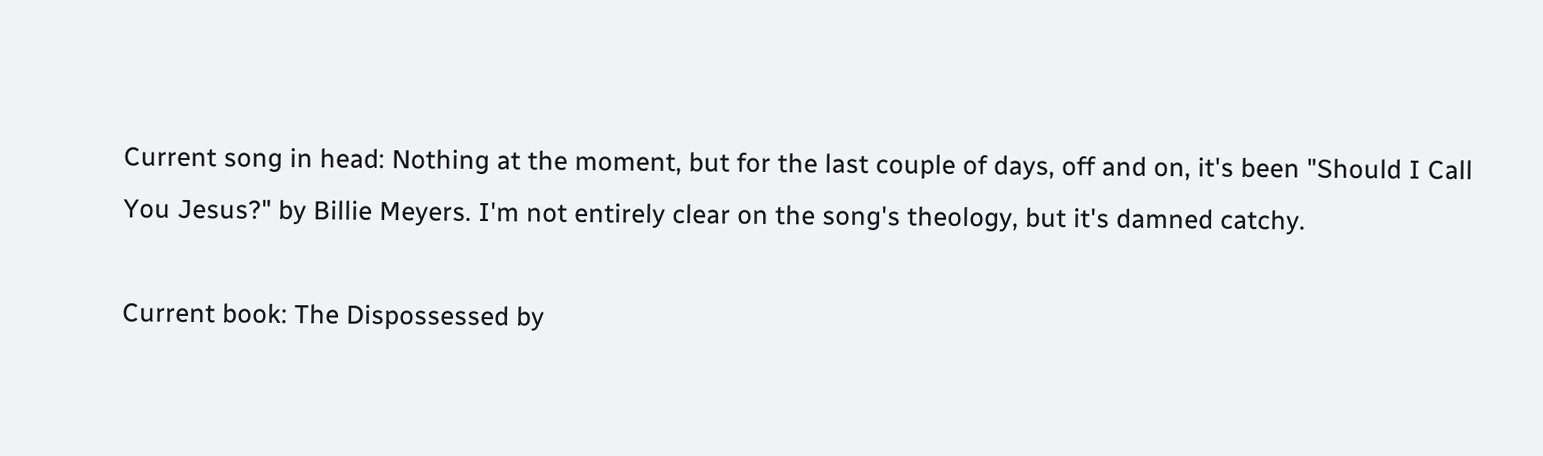Current song in head: Nothing at the moment, but for the last couple of days, off and on, it's been "Should I Call You Jesus?" by Billie Meyers. I'm not entirely clear on the song's theology, but it's damned catchy.

Current book: The Dispossessed by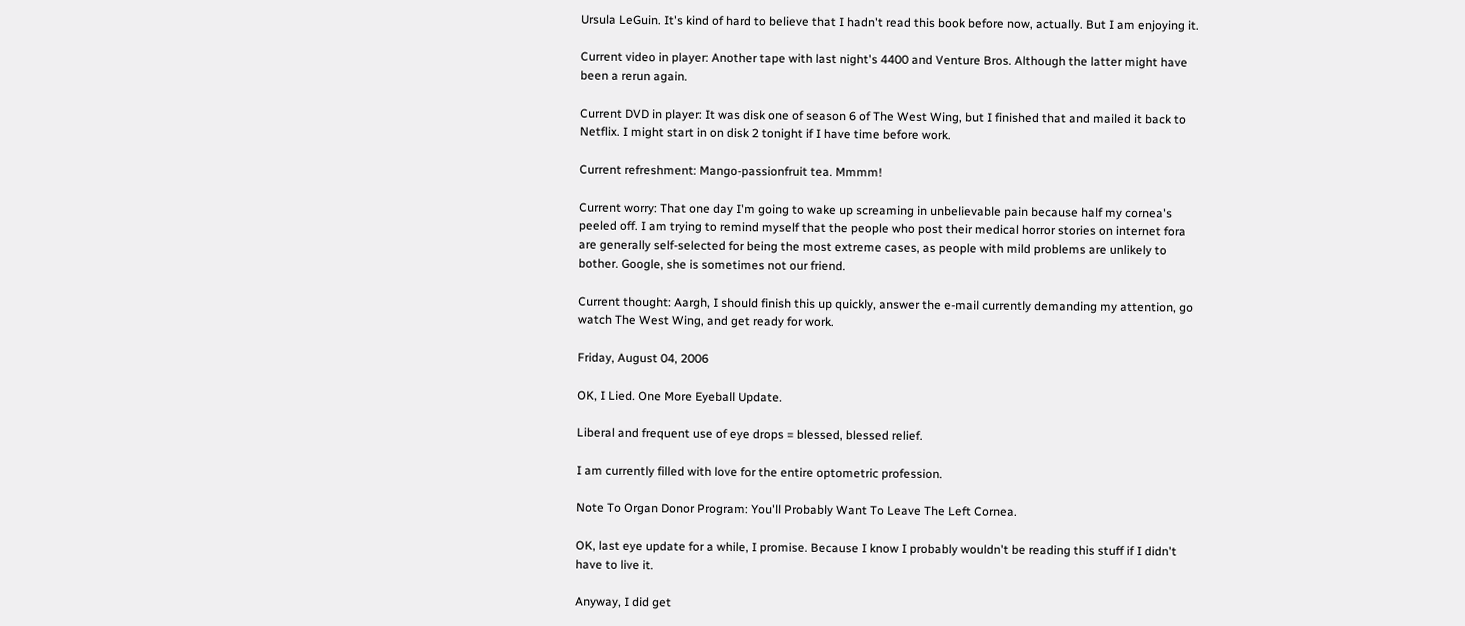Ursula LeGuin. It's kind of hard to believe that I hadn't read this book before now, actually. But I am enjoying it.

Current video in player: Another tape with last night's 4400 and Venture Bros. Although the latter might have been a rerun again.

Current DVD in player: It was disk one of season 6 of The West Wing, but I finished that and mailed it back to Netflix. I might start in on disk 2 tonight if I have time before work.

Current refreshment: Mango-passionfruit tea. Mmmm!

Current worry: That one day I'm going to wake up screaming in unbelievable pain because half my cornea's peeled off. I am trying to remind myself that the people who post their medical horror stories on internet fora are generally self-selected for being the most extreme cases, as people with mild problems are unlikely to bother. Google, she is sometimes not our friend.

Current thought: Aargh, I should finish this up quickly, answer the e-mail currently demanding my attention, go watch The West Wing, and get ready for work.

Friday, August 04, 2006

OK, I Lied. One More Eyeball Update.

Liberal and frequent use of eye drops = blessed, blessed relief.

I am currently filled with love for the entire optometric profession.

Note To Organ Donor Program: You'll Probably Want To Leave The Left Cornea.

OK, last eye update for a while, I promise. Because I know I probably wouldn't be reading this stuff if I didn't have to live it.

Anyway, I did get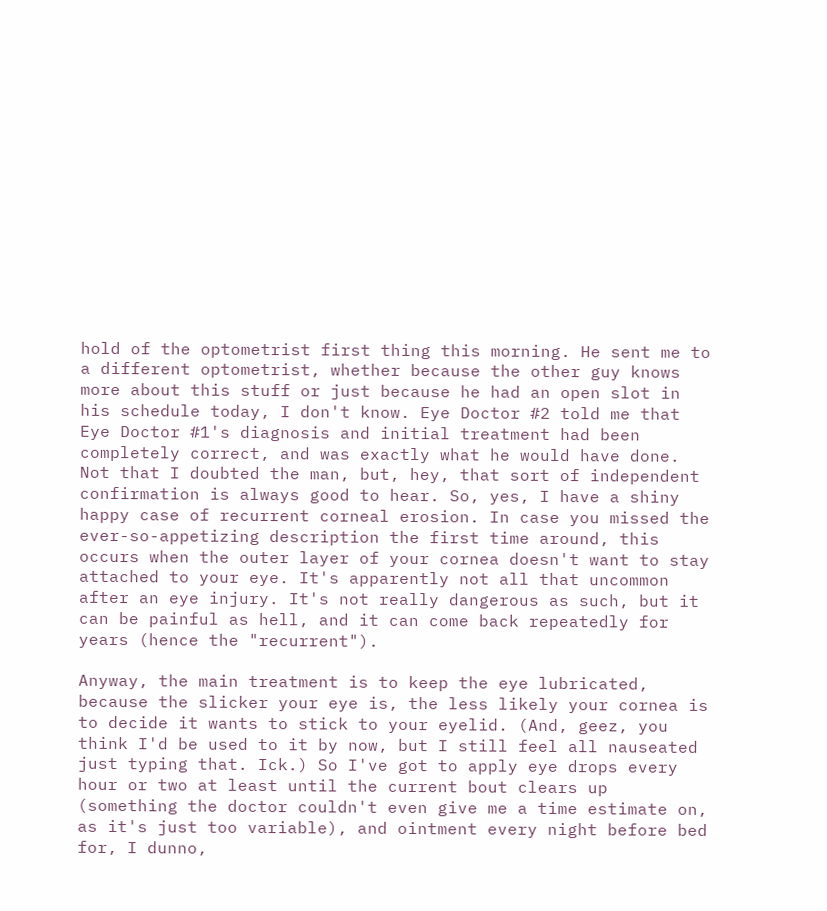hold of the optometrist first thing this morning. He sent me to a different optometrist, whether because the other guy knows more about this stuff or just because he had an open slot in his schedule today, I don't know. Eye Doctor #2 told me that Eye Doctor #1's diagnosis and initial treatment had been completely correct, and was exactly what he would have done. Not that I doubted the man, but, hey, that sort of independent confirmation is always good to hear. So, yes, I have a shiny happy case of recurrent corneal erosion. In case you missed the ever-so-appetizing description the first time around, this occurs when the outer layer of your cornea doesn't want to stay attached to your eye. It's apparently not all that uncommon after an eye injury. It's not really dangerous as such, but it can be painful as hell, and it can come back repeatedly for years (hence the "recurrent").

Anyway, the main treatment is to keep the eye lubricated, because the slicker your eye is, the less likely your cornea is to decide it wants to stick to your eyelid. (And, geez, you think I'd be used to it by now, but I still feel all nauseated just typing that. Ick.) So I've got to apply eye drops every hour or two at least until the current bout clears up (something the doctor couldn't even give me a time estimate on, as it's just too variable), and ointment every night before bed for, I dunno,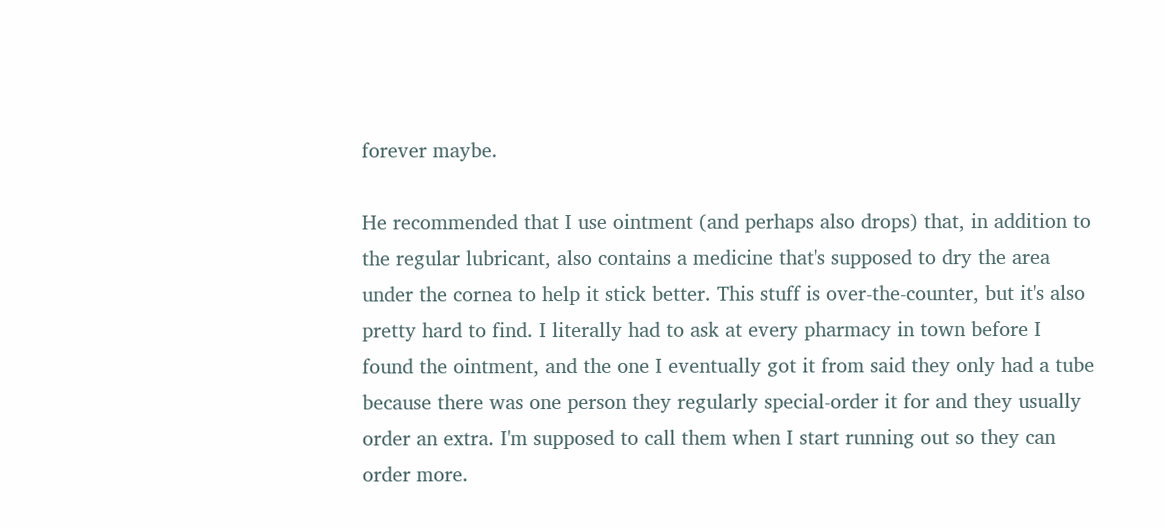forever maybe.

He recommended that I use ointment (and perhaps also drops) that, in addition to the regular lubricant, also contains a medicine that's supposed to dry the area under the cornea to help it stick better. This stuff is over-the-counter, but it's also pretty hard to find. I literally had to ask at every pharmacy in town before I found the ointment, and the one I eventually got it from said they only had a tube because there was one person they regularly special-order it for and they usually order an extra. I'm supposed to call them when I start running out so they can order more.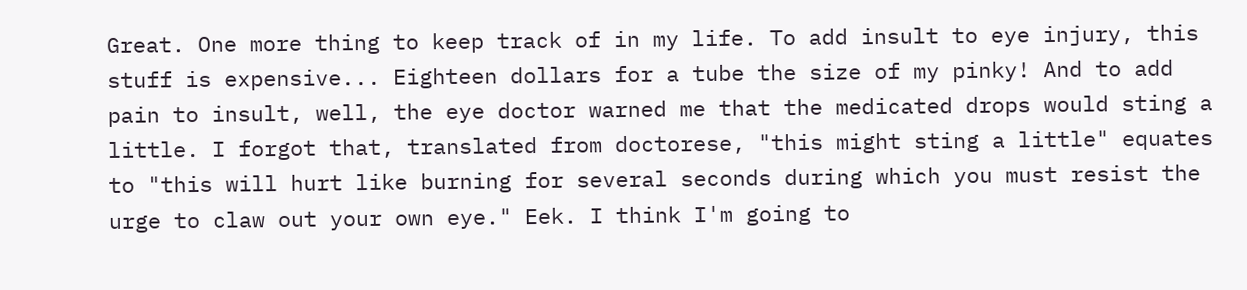Great. One more thing to keep track of in my life. To add insult to eye injury, this stuff is expensive... Eighteen dollars for a tube the size of my pinky! And to add pain to insult, well, the eye doctor warned me that the medicated drops would sting a little. I forgot that, translated from doctorese, "this might sting a little" equates to "this will hurt like burning for several seconds during which you must resist the urge to claw out your own eye." Eek. I think I'm going to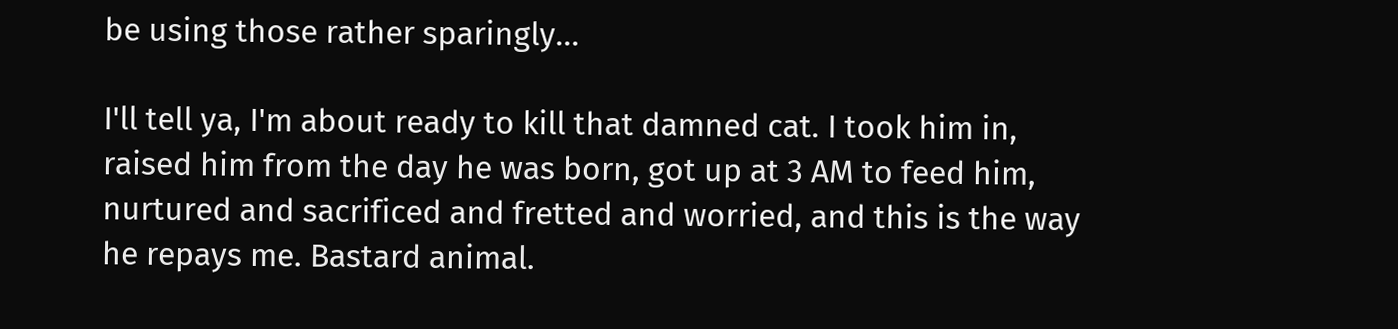be using those rather sparingly...

I'll tell ya, I'm about ready to kill that damned cat. I took him in, raised him from the day he was born, got up at 3 AM to feed him, nurtured and sacrificed and fretted and worried, and this is the way he repays me. Bastard animal.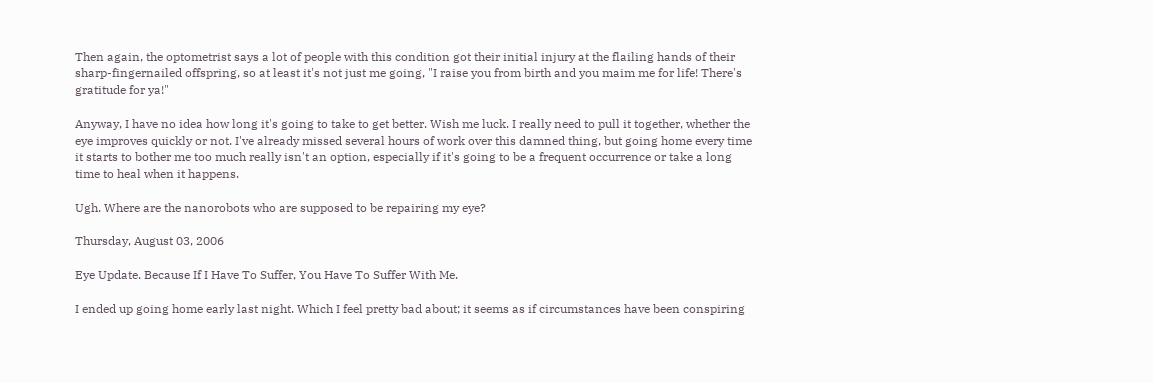Then again, the optometrist says a lot of people with this condition got their initial injury at the flailing hands of their sharp-fingernailed offspring, so at least it's not just me going, "I raise you from birth and you maim me for life! There's gratitude for ya!"

Anyway, I have no idea how long it's going to take to get better. Wish me luck. I really need to pull it together, whether the eye improves quickly or not. I've already missed several hours of work over this damned thing, but going home every time it starts to bother me too much really isn't an option, especially if it's going to be a frequent occurrence or take a long time to heal when it happens.

Ugh. Where are the nanorobots who are supposed to be repairing my eye?

Thursday, August 03, 2006

Eye Update. Because If I Have To Suffer, You Have To Suffer With Me.

I ended up going home early last night. Which I feel pretty bad about; it seems as if circumstances have been conspiring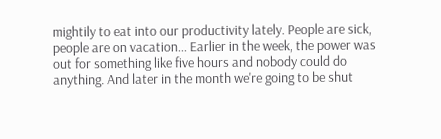mightily to eat into our productivity lately. People are sick, people are on vacation... Earlier in the week, the power was out for something like five hours and nobody could do anything. And later in the month we're going to be shut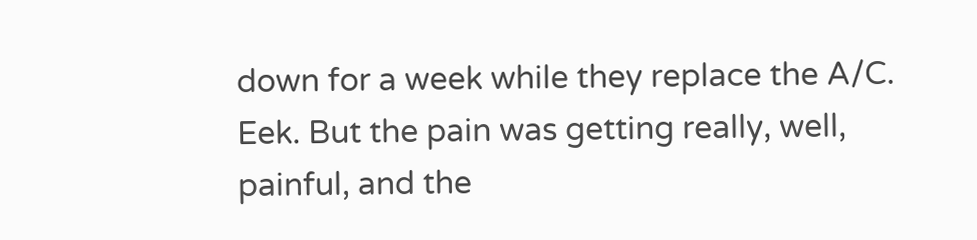down for a week while they replace the A/C. Eek. But the pain was getting really, well, painful, and the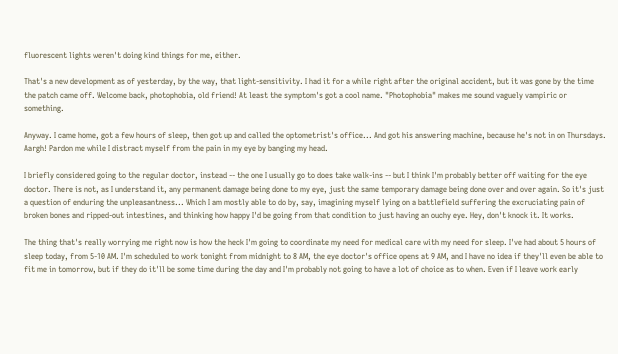fluorescent lights weren't doing kind things for me, either.

That's a new development as of yesterday, by the way, that light-sensitivity. I had it for a while right after the original accident, but it was gone by the time the patch came off. Welcome back, photophobia, old friend! At least the symptom's got a cool name. "Photophobia" makes me sound vaguely vampiric or something.

Anyway. I came home, got a few hours of sleep, then got up and called the optometrist's office... And got his answering machine, because he's not in on Thursdays. Aargh! Pardon me while I distract myself from the pain in my eye by banging my head.

I briefly considered going to the regular doctor, instead -- the one I usually go to does take walk-ins -- but I think I'm probably better off waiting for the eye doctor. There is not, as I understand it, any permanent damage being done to my eye, just the same temporary damage being done over and over again. So it's just a question of enduring the unpleasantness... Which I am mostly able to do by, say, imagining myself lying on a battlefield suffering the excruciating pain of broken bones and ripped-out intestines, and thinking how happy I'd be going from that condition to just having an ouchy eye. Hey, don't knock it. It works.

The thing that's really worrying me right now is how the heck I'm going to coordinate my need for medical care with my need for sleep. I've had about 5 hours of sleep today, from 5-10 AM. I'm scheduled to work tonight from midnight to 8 AM, the eye doctor's office opens at 9 AM, and I have no idea if they'll even be able to fit me in tomorrow, but if they do it'll be some time during the day and I'm probably not going to have a lot of choice as to when. Even if I leave work early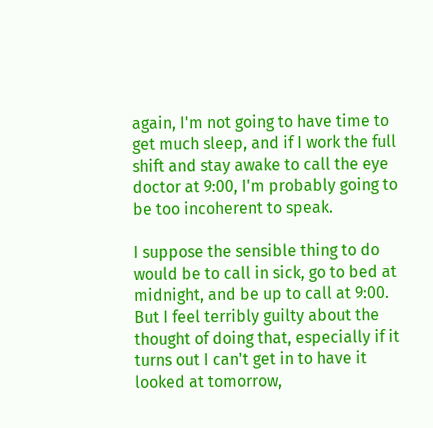again, I'm not going to have time to get much sleep, and if I work the full shift and stay awake to call the eye doctor at 9:00, I'm probably going to be too incoherent to speak.

I suppose the sensible thing to do would be to call in sick, go to bed at midnight, and be up to call at 9:00. But I feel terribly guilty about the thought of doing that, especially if it turns out I can't get in to have it looked at tomorrow,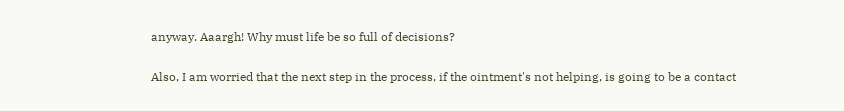anyway. Aaargh! Why must life be so full of decisions?

Also, I am worried that the next step in the process, if the ointment's not helping, is going to be a contact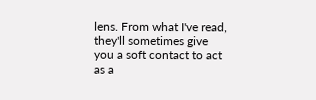lens. From what I've read, they'll sometimes give you a soft contact to act as a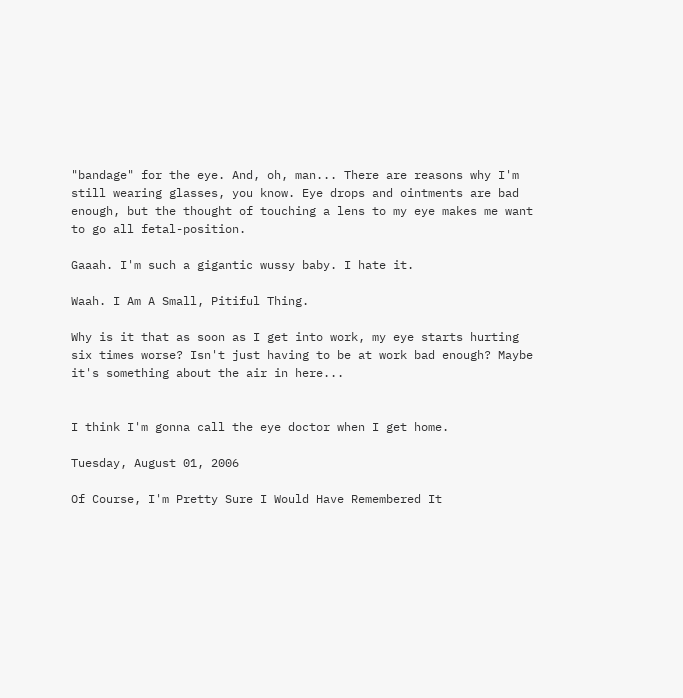"bandage" for the eye. And, oh, man... There are reasons why I'm still wearing glasses, you know. Eye drops and ointments are bad enough, but the thought of touching a lens to my eye makes me want to go all fetal-position.

Gaaah. I'm such a gigantic wussy baby. I hate it.

Waah. I Am A Small, Pitiful Thing.

Why is it that as soon as I get into work, my eye starts hurting six times worse? Isn't just having to be at work bad enough? Maybe it's something about the air in here...


I think I'm gonna call the eye doctor when I get home.

Tuesday, August 01, 2006

Of Course, I'm Pretty Sure I Would Have Remembered It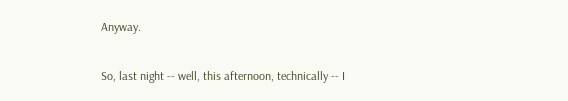Anyway.

So, last night -- well, this afternoon, technically -- I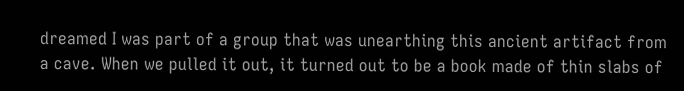dreamed I was part of a group that was unearthing this ancient artifact from a cave. When we pulled it out, it turned out to be a book made of thin slabs of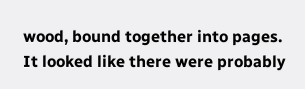wood, bound together into pages. It looked like there were probably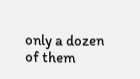only a dozen of them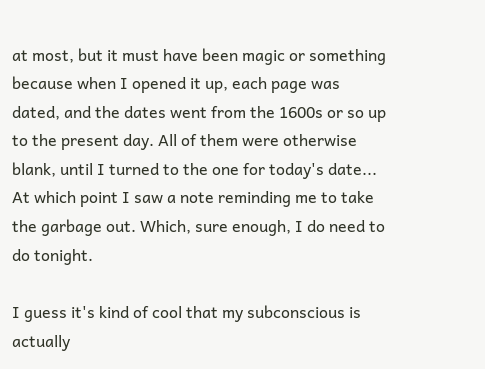at most, but it must have been magic or something because when I opened it up, each page was dated, and the dates went from the 1600s or so up to the present day. All of them were otherwise blank, until I turned to the one for today's date... At which point I saw a note reminding me to take the garbage out. Which, sure enough, I do need to do tonight.

I guess it's kind of cool that my subconscious is actually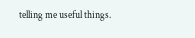telling me useful things.